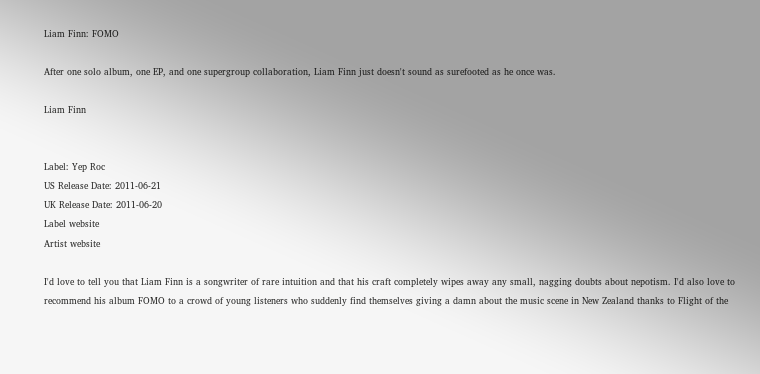Liam Finn: FOMO

After one solo album, one EP, and one supergroup collaboration, Liam Finn just doesn't sound as surefooted as he once was.

Liam Finn


Label: Yep Roc
US Release Date: 2011-06-21
UK Release Date: 2011-06-20
Label website
Artist website

I'd love to tell you that Liam Finn is a songwriter of rare intuition and that his craft completely wipes away any small, nagging doubts about nepotism. I'd also love to recommend his album FOMO to a crowd of young listeners who suddenly find themselves giving a damn about the music scene in New Zealand thanks to Flight of the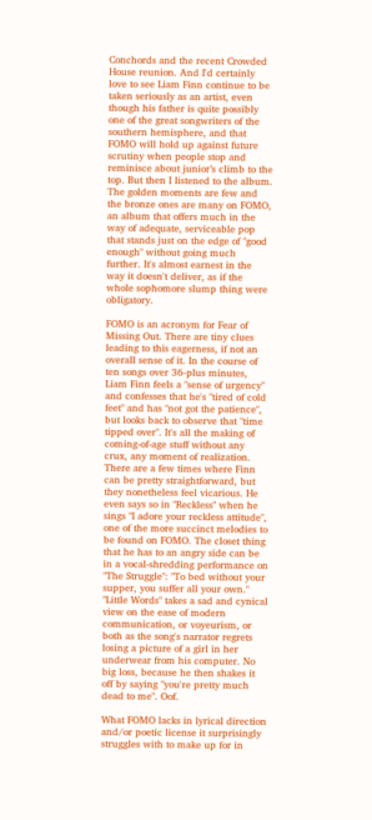Conchords and the recent Crowded House reunion. And I'd certainly love to see Liam Finn continue to be taken seriously as an artist, even though his father is quite possibly one of the great songwriters of the southern hemisphere, and that FOMO will hold up against future scrutiny when people stop and reminisce about junior’s climb to the top. But then I listened to the album. The golden moments are few and the bronze ones are many on FOMO, an album that offers much in the way of adequate, serviceable pop that stands just on the edge of "good enough" without going much further. It's almost earnest in the way it doesn't deliver, as if the whole sophomore slump thing were obligatory.

FOMO is an acronym for Fear of Missing Out. There are tiny clues leading to this eagerness, if not an overall sense of it. In the course of ten songs over 36-plus minutes, Liam Finn feels a "sense of urgency" and confesses that he's "tired of cold feet" and has "not got the patience", but looks back to observe that "time tipped over". It's all the making of coming-of-age stuff without any crux, any moment of realization. There are a few times where Finn can be pretty straightforward, but they nonetheless feel vicarious. He even says so in "Reckless" when he sings "I adore your reckless attitude", one of the more succinct melodies to be found on FOMO. The closet thing that he has to an angry side can be in a vocal-shredding performance on "The Struggle": "To bed without your supper, you suffer all your own." "Little Words" takes a sad and cynical view on the ease of modern communication, or voyeurism, or both as the song's narrator regrets losing a picture of a girl in her underwear from his computer. No big loss, because he then shakes it off by saying "you're pretty much dead to me". Oof.

What FOMO lacks in lyrical direction and/or poetic license it surprisingly struggles with to make up for in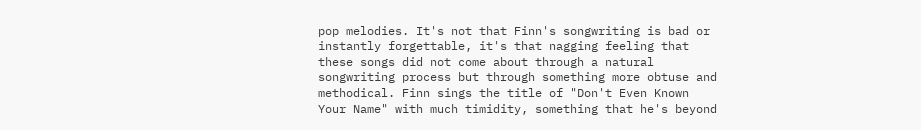pop melodies. It's not that Finn's songwriting is bad or instantly forgettable, it's that nagging feeling that these songs did not come about through a natural songwriting process but through something more obtuse and methodical. Finn sings the title of "Don't Even Known Your Name" with much timidity, something that he's beyond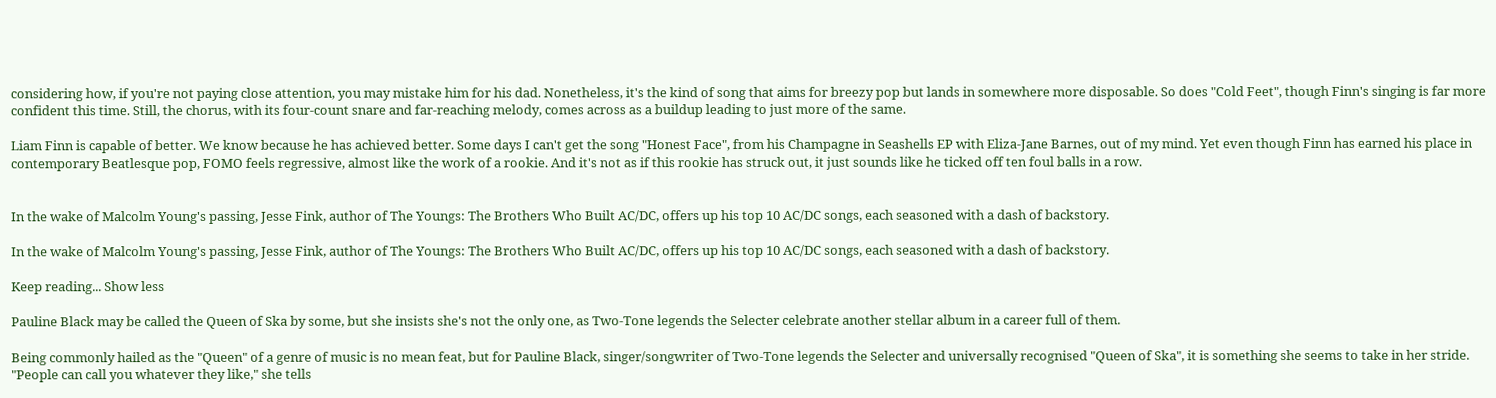considering how, if you're not paying close attention, you may mistake him for his dad. Nonetheless, it's the kind of song that aims for breezy pop but lands in somewhere more disposable. So does "Cold Feet", though Finn's singing is far more confident this time. Still, the chorus, with its four-count snare and far-reaching melody, comes across as a buildup leading to just more of the same.

Liam Finn is capable of better. We know because he has achieved better. Some days I can't get the song "Honest Face", from his Champagne in Seashells EP with Eliza-Jane Barnes, out of my mind. Yet even though Finn has earned his place in contemporary Beatlesque pop, FOMO feels regressive, almost like the work of a rookie. And it's not as if this rookie has struck out, it just sounds like he ticked off ten foul balls in a row.


In the wake of Malcolm Young's passing, Jesse Fink, author of The Youngs: The Brothers Who Built AC/DC, offers up his top 10 AC/DC songs, each seasoned with a dash of backstory.

In the wake of Malcolm Young's passing, Jesse Fink, author of The Youngs: The Brothers Who Built AC/DC, offers up his top 10 AC/DC songs, each seasoned with a dash of backstory.

Keep reading... Show less

Pauline Black may be called the Queen of Ska by some, but she insists she's not the only one, as Two-Tone legends the Selecter celebrate another stellar album in a career full of them.

Being commonly hailed as the "Queen" of a genre of music is no mean feat, but for Pauline Black, singer/songwriter of Two-Tone legends the Selecter and universally recognised "Queen of Ska", it is something she seems to take in her stride. "People can call you whatever they like," she tells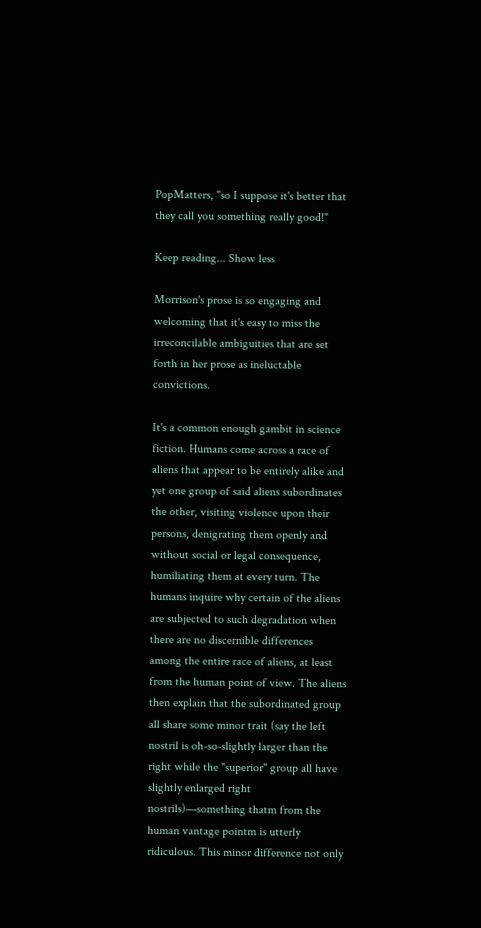PopMatters, "so I suppose it's better that they call you something really good!"

Keep reading... Show less

Morrison's prose is so engaging and welcoming that it's easy to miss the irreconcilable ambiguities that are set forth in her prose as ineluctable convictions.

It's a common enough gambit in science fiction. Humans come across a race of aliens that appear to be entirely alike and yet one group of said aliens subordinates the other, visiting violence upon their persons, denigrating them openly and without social or legal consequence, humiliating them at every turn. The humans inquire why certain of the aliens are subjected to such degradation when there are no discernible differences among the entire race of aliens, at least from the human point of view. The aliens then explain that the subordinated group all share some minor trait (say the left nostril is oh-so-slightly larger than the right while the "superior" group all have slightly enlarged right nostrils)—something thatm from the human vantage pointm is utterly ridiculous. This minor difference not only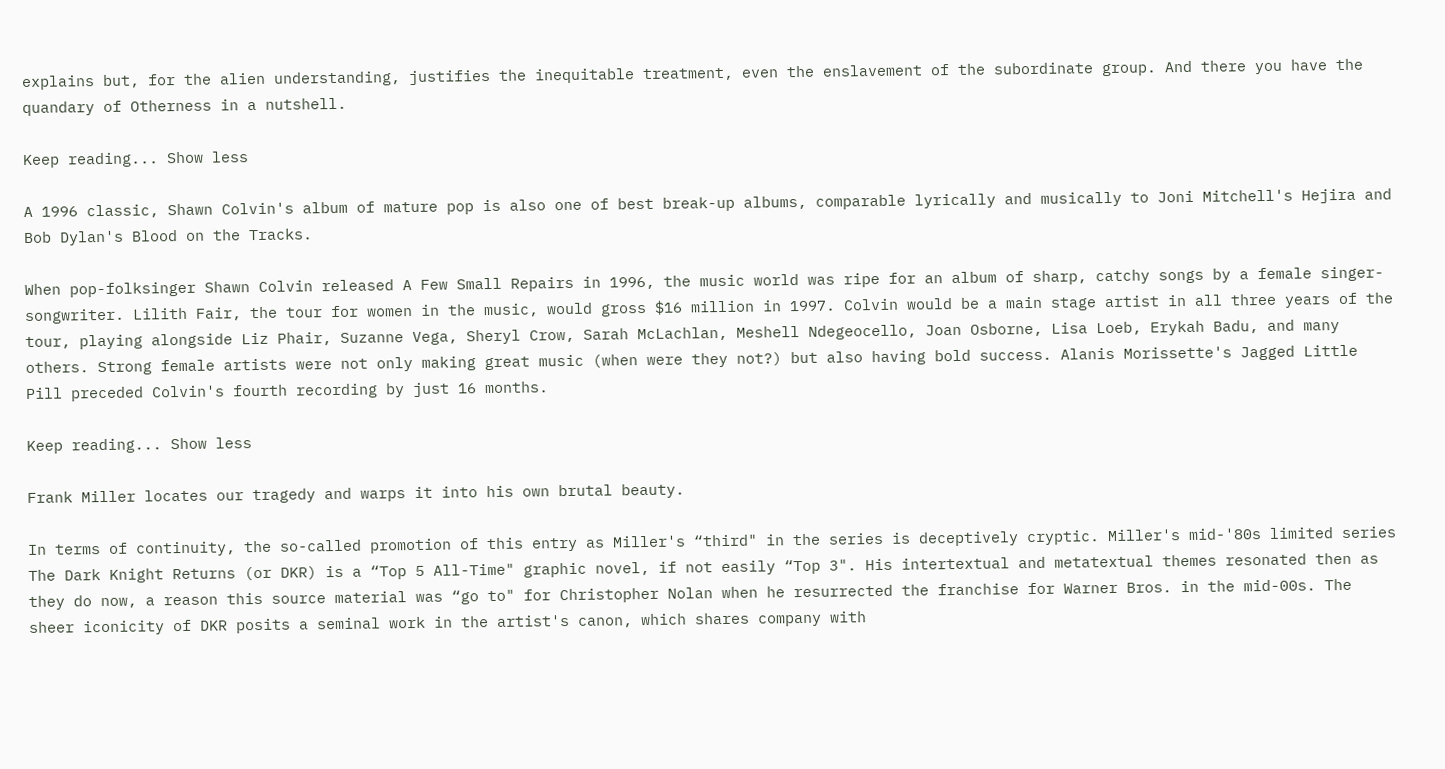explains but, for the alien understanding, justifies the inequitable treatment, even the enslavement of the subordinate group. And there you have the quandary of Otherness in a nutshell.

Keep reading... Show less

A 1996 classic, Shawn Colvin's album of mature pop is also one of best break-up albums, comparable lyrically and musically to Joni Mitchell's Hejira and Bob Dylan's Blood on the Tracks.

When pop-folksinger Shawn Colvin released A Few Small Repairs in 1996, the music world was ripe for an album of sharp, catchy songs by a female singer-songwriter. Lilith Fair, the tour for women in the music, would gross $16 million in 1997. Colvin would be a main stage artist in all three years of the tour, playing alongside Liz Phair, Suzanne Vega, Sheryl Crow, Sarah McLachlan, Meshell Ndegeocello, Joan Osborne, Lisa Loeb, Erykah Badu, and many others. Strong female artists were not only making great music (when were they not?) but also having bold success. Alanis Morissette's Jagged Little Pill preceded Colvin's fourth recording by just 16 months.

Keep reading... Show less

Frank Miller locates our tragedy and warps it into his own brutal beauty.

In terms of continuity, the so-called promotion of this entry as Miller's “third" in the series is deceptively cryptic. Miller's mid-'80s limited series The Dark Knight Returns (or DKR) is a “Top 5 All-Time" graphic novel, if not easily “Top 3". His intertextual and metatextual themes resonated then as they do now, a reason this source material was “go to" for Christopher Nolan when he resurrected the franchise for Warner Bros. in the mid-00s. The sheer iconicity of DKR posits a seminal work in the artist's canon, which shares company with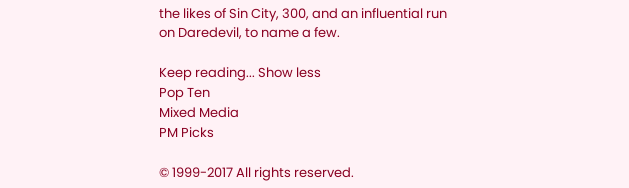the likes of Sin City, 300, and an influential run on Daredevil, to name a few.

Keep reading... Show less
Pop Ten
Mixed Media
PM Picks

© 1999-2017 All rights reserved.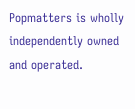Popmatters is wholly independently owned and operated.